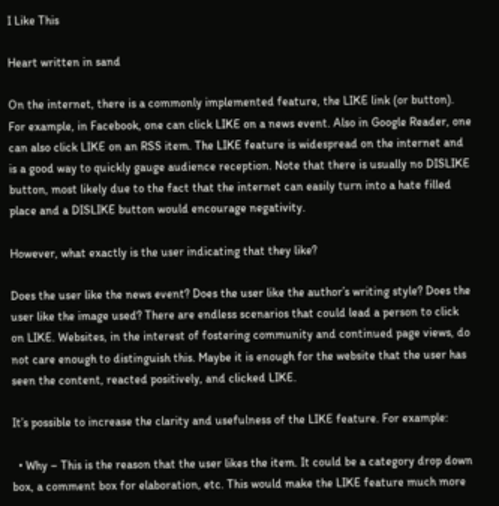I Like This

Heart written in sand

On the internet, there is a commonly implemented feature, the LIKE link (or button). For example, in Facebook, one can click LIKE on a news event. Also in Google Reader, one can also click LIKE on an RSS item. The LIKE feature is widespread on the internet and is a good way to quickly gauge audience reception. Note that there is usually no DISLIKE button, most likely due to the fact that the internet can easily turn into a hate filled place and a DISLIKE button would encourage negativity.

However, what exactly is the user indicating that they like?

Does the user like the news event? Does the user like the author’s writing style? Does the user like the image used? There are endless scenarios that could lead a person to click on LIKE. Websites, in the interest of fostering community and continued page views, do not care enough to distinguish this. Maybe it is enough for the website that the user has seen the content, reacted positively, and clicked LIKE.

It’s possible to increase the clarity and usefulness of the LIKE feature. For example:

  • Why – This is the reason that the user likes the item. It could be a category drop down box, a comment box for elaboration, etc. This would make the LIKE feature much more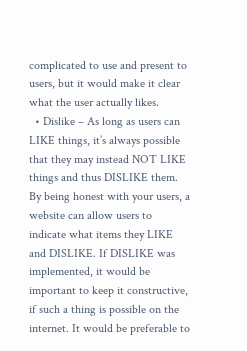complicated to use and present to users, but it would make it clear what the user actually likes.
  • Dislike – As long as users can LIKE things, it’s always possible that they may instead NOT LIKE things and thus DISLIKE them. By being honest with your users, a website can allow users to indicate what items they LIKE and DISLIKE. If DISLIKE was implemented, it would be important to keep it constructive, if such a thing is possible on the internet. It would be preferable to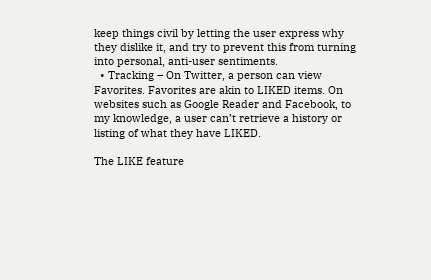keep things civil by letting the user express why they dislike it, and try to prevent this from turning into personal, anti-user sentiments.
  • Tracking – On Twitter, a person can view Favorites. Favorites are akin to LIKED items. On websites such as Google Reader and Facebook, to my knowledge, a user can’t retrieve a history or listing of what they have LIKED.

The LIKE feature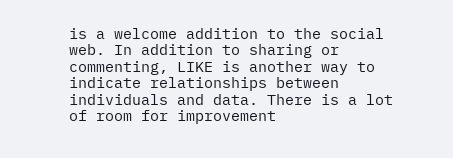is a welcome addition to the social web. In addition to sharing or commenting, LIKE is another way to indicate relationships between individuals and data. There is a lot of room for improvement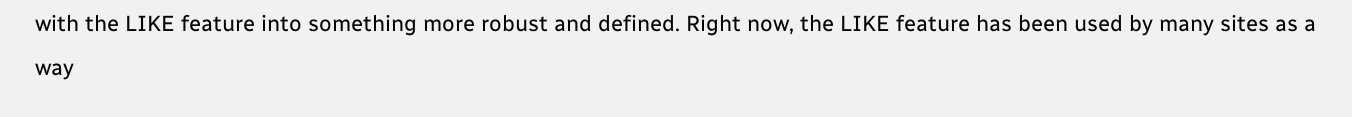with the LIKE feature into something more robust and defined. Right now, the LIKE feature has been used by many sites as a way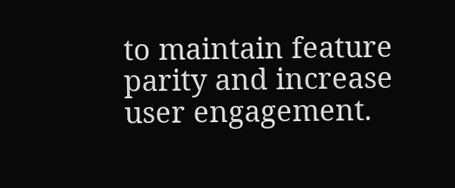to maintain feature parity and increase user engagement.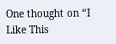One thought on “I Like This